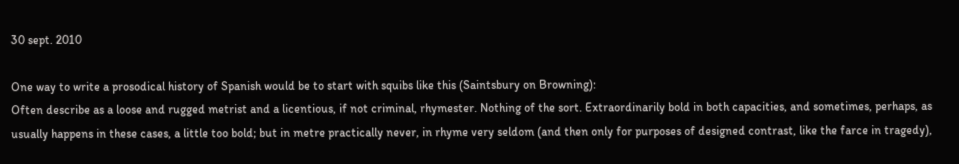30 sept. 2010

One way to write a prosodical history of Spanish would be to start with squibs like this (Saintsbury on Browning):
Often describe as a loose and rugged metrist and a licentious, if not criminal, rhymester. Nothing of the sort. Extraordinarily bold in both capacities, and sometimes, perhaps, as usually happens in these cases, a little too bold; but in metre practically never, in rhyme very seldom (and then only for purposes of designed contrast, like the farce in tragedy),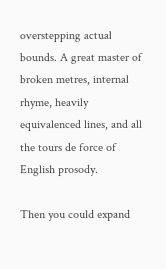overstepping actual bounds. A great master of broken metres, internal rhyme, heavily equivalenced lines, and all the tours de force of English prosody.

Then you could expand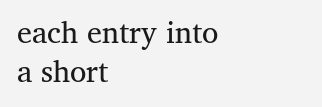each entry into a short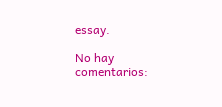essay.

No hay comentarios: